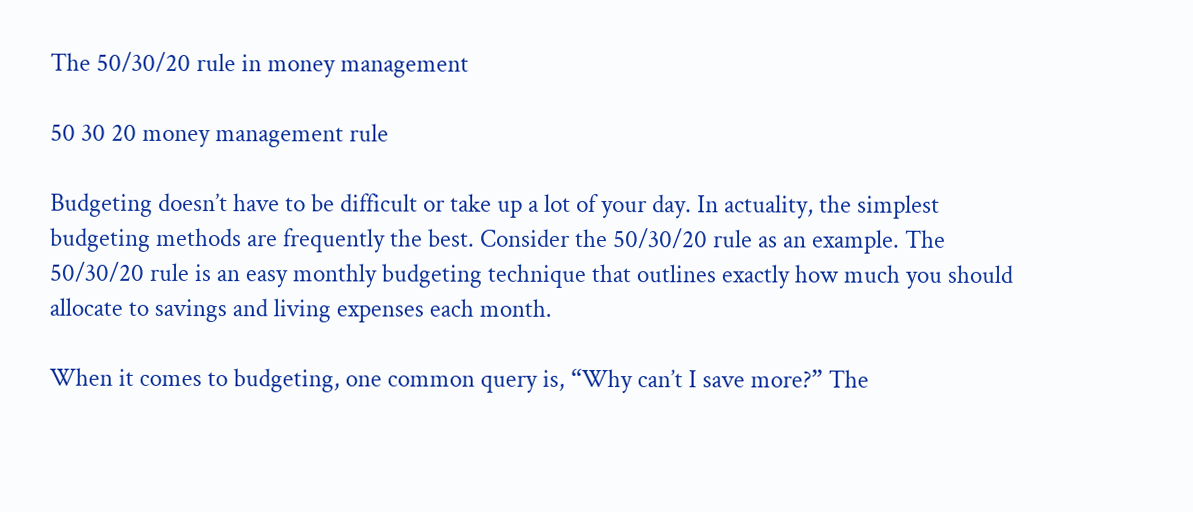The 50/30/20 rule in money management

50 30 20 money management rule

Budgeting doesn’t have to be difficult or take up a lot of your day. In actuality, the simplest budgeting methods are frequently the best. Consider the 50/30/20 rule as an example. The 50/30/20 rule is an easy monthly budgeting technique that outlines exactly how much you should allocate to savings and living expenses each month.

When it comes to budgeting, one common query is, “Why can’t I save more?” The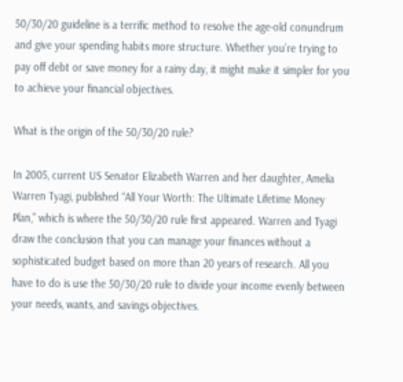50/30/20 guideline is a terrific method to resolve the age-old conundrum and give your spending habits more structure. Whether you’re trying to pay off debt or save money for a rainy day, it might make it simpler for you to achieve your financial objectives.

What is the origin of the 50/30/20 rule?

In 2005, current US Senator Elizabeth Warren and her daughter, Amelia Warren Tyagi, published “All Your Worth: The Ultimate Lifetime Money Plan,” which is where the 50/30/20 rule first appeared. Warren and Tyagi draw the conclusion that you can manage your finances without a sophisticated budget based on more than 20 years of research. All you have to do is use the 50/30/20 rule to divide your income evenly between your needs, wants, and savings objectives.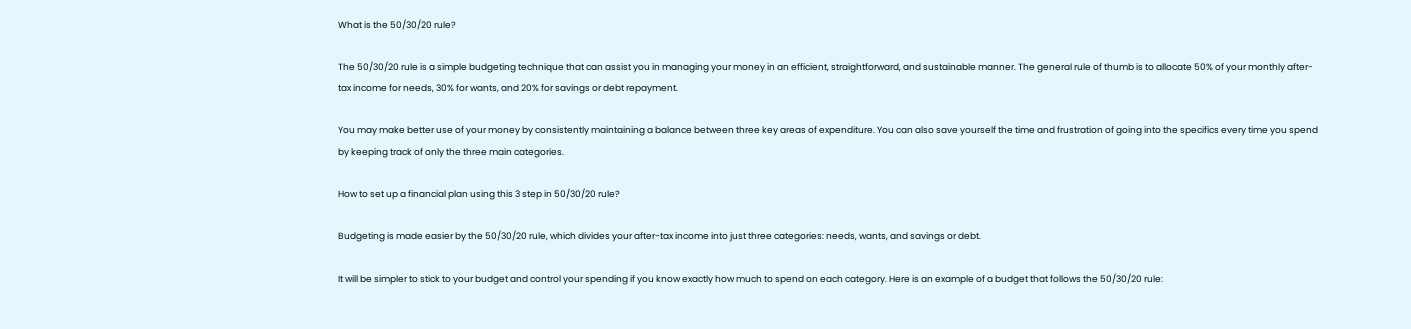What is the 50/30/20 rule?

The 50/30/20 rule is a simple budgeting technique that can assist you in managing your money in an efficient, straightforward, and sustainable manner. The general rule of thumb is to allocate 50% of your monthly after-tax income for needs, 30% for wants, and 20% for savings or debt repayment.

You may make better use of your money by consistently maintaining a balance between three key areas of expenditure. You can also save yourself the time and frustration of going into the specifics every time you spend by keeping track of only the three main categories.

How to set up a financial plan using this 3 step in 50/30/20 rule?

Budgeting is made easier by the 50/30/20 rule, which divides your after-tax income into just three categories: needs, wants, and savings or debt.

It will be simpler to stick to your budget and control your spending if you know exactly how much to spend on each category. Here is an example of a budget that follows the 50/30/20 rule: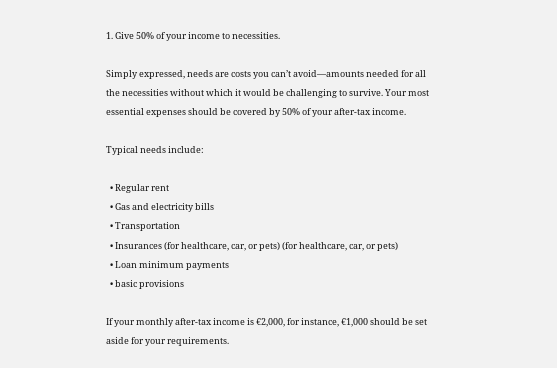1. Give 50% of your income to necessities.

Simply expressed, needs are costs you can’t avoid—amounts needed for all the necessities without which it would be challenging to survive. Your most essential expenses should be covered by 50% of your after-tax income.

Typical needs include:

  • Regular rent
  • Gas and electricity bills
  • Transportation
  • Insurances (for healthcare, car, or pets) (for healthcare, car, or pets)
  • Loan minimum payments
  • basic provisions

If your monthly after-tax income is €2,000, for instance, €1,000 should be set aside for your requirements.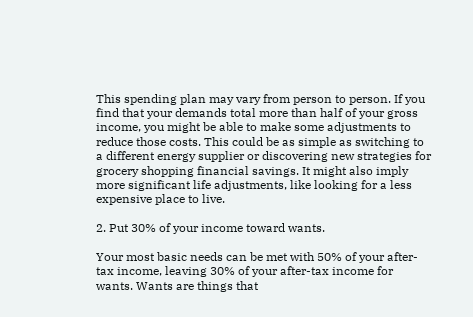This spending plan may vary from person to person. If you find that your demands total more than half of your gross income, you might be able to make some adjustments to reduce those costs. This could be as simple as switching to a different energy supplier or discovering new strategies for grocery shopping financial savings. It might also imply more significant life adjustments, like looking for a less expensive place to live.

2. Put 30% of your income toward wants.

Your most basic needs can be met with 50% of your after-tax income, leaving 30% of your after-tax income for wants. Wants are things that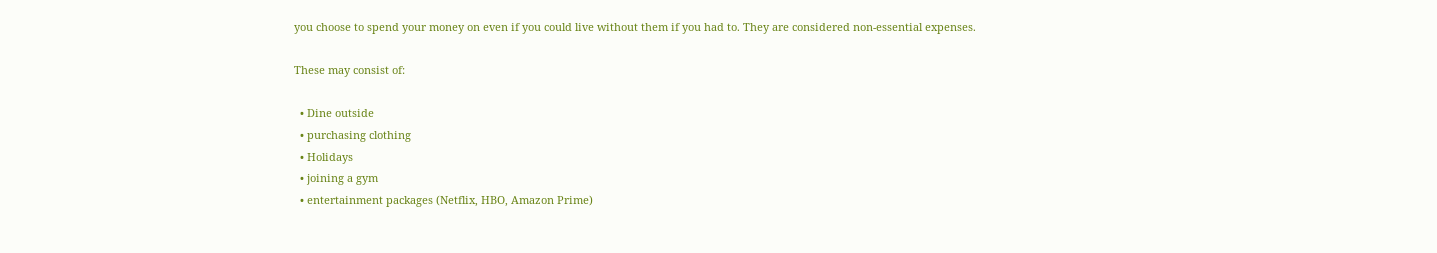you choose to spend your money on even if you could live without them if you had to. They are considered non-essential expenses.

These may consist of:

  • Dine outside
  • purchasing clothing
  • Holidays
  • joining a gym
  • entertainment packages (Netflix, HBO, Amazon Prime)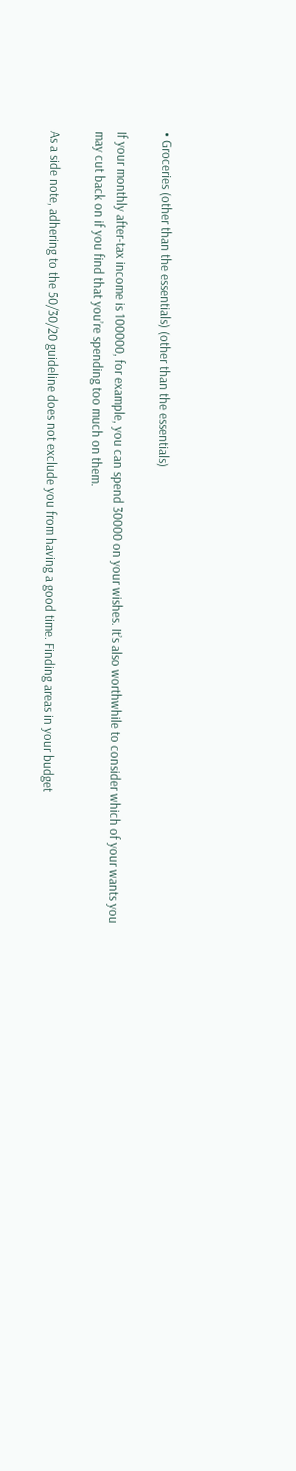• Groceries (other than the essentials) (other than the essentials)

If your monthly after-tax income is 100000, for example, you can spend 30000 on your wishes. It’s also worthwhile to consider which of your wants you may cut back on if you find that you’re spending too much on them.

As a side note, adhering to the 50/30/20 guideline does not exclude you from having a good time. Finding areas in your budget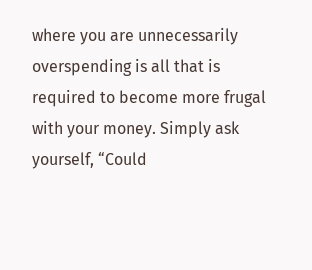where you are unnecessarily overspending is all that is required to become more frugal with your money. Simply ask yourself, “Could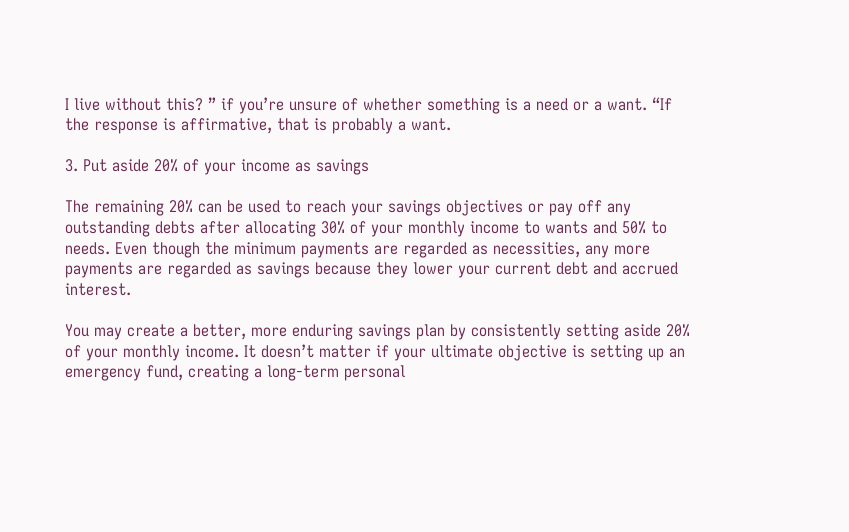I live without this? ” if you’re unsure of whether something is a need or a want. “If the response is affirmative, that is probably a want.

3. Put aside 20% of your income as savings

The remaining 20% can be used to reach your savings objectives or pay off any outstanding debts after allocating 30% of your monthly income to wants and 50% to needs. Even though the minimum payments are regarded as necessities, any more payments are regarded as savings because they lower your current debt and accrued interest.

You may create a better, more enduring savings plan by consistently setting aside 20% of your monthly income. It doesn’t matter if your ultimate objective is setting up an emergency fund, creating a long-term personal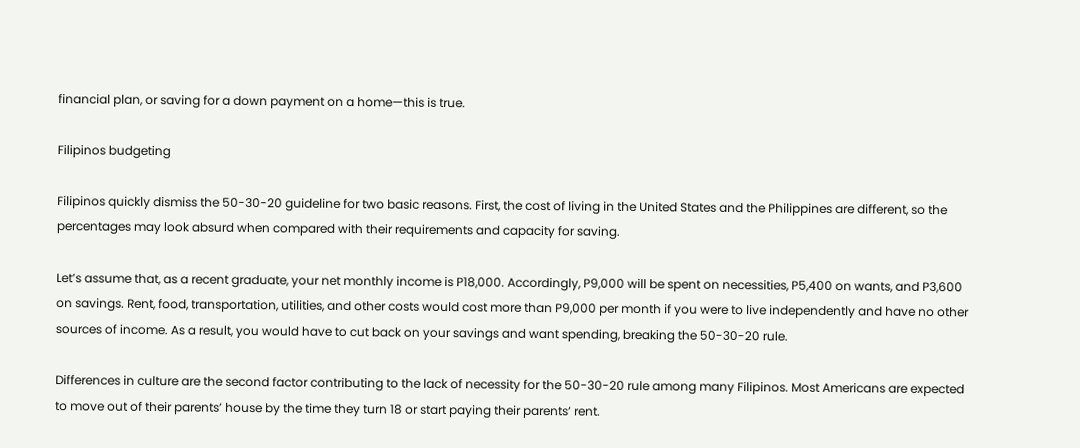financial plan, or saving for a down payment on a home—this is true.

Filipinos budgeting

Filipinos quickly dismiss the 50-30-20 guideline for two basic reasons. First, the cost of living in the United States and the Philippines are different, so the percentages may look absurd when compared with their requirements and capacity for saving.

Let’s assume that, as a recent graduate, your net monthly income is P18,000. Accordingly, P9,000 will be spent on necessities, P5,400 on wants, and P3,600 on savings. Rent, food, transportation, utilities, and other costs would cost more than P9,000 per month if you were to live independently and have no other sources of income. As a result, you would have to cut back on your savings and want spending, breaking the 50-30-20 rule.

Differences in culture are the second factor contributing to the lack of necessity for the 50-30-20 rule among many Filipinos. Most Americans are expected to move out of their parents’ house by the time they turn 18 or start paying their parents’ rent.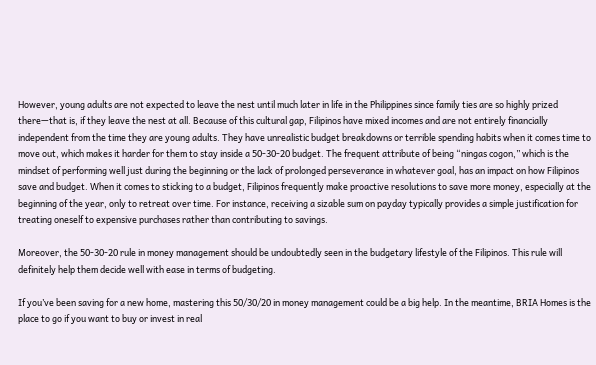However, young adults are not expected to leave the nest until much later in life in the Philippines since family ties are so highly prized there—that is, if they leave the nest at all. Because of this cultural gap, Filipinos have mixed incomes and are not entirely financially independent from the time they are young adults. They have unrealistic budget breakdowns or terrible spending habits when it comes time to move out, which makes it harder for them to stay inside a 50-30-20 budget. The frequent attribute of being “ningas cogon,” which is the mindset of performing well just during the beginning or the lack of prolonged perseverance in whatever goal, has an impact on how Filipinos save and budget. When it comes to sticking to a budget, Filipinos frequently make proactive resolutions to save more money, especially at the beginning of the year, only to retreat over time. For instance, receiving a sizable sum on payday typically provides a simple justification for treating oneself to expensive purchases rather than contributing to savings.

Moreover, the 50-30-20 rule in money management should be undoubtedly seen in the budgetary lifestyle of the Filipinos. This rule will definitely help them decide well with ease in terms of budgeting.

If you’ve been saving for a new home, mastering this 50/30/20 in money management could be a big help. In the meantime, BRIA Homes is the place to go if you want to buy or invest in real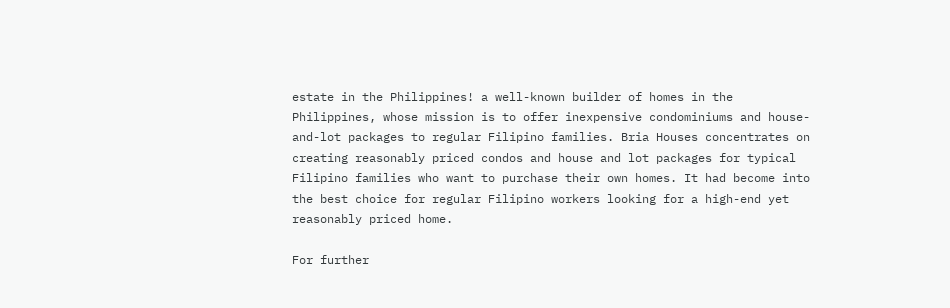estate in the Philippines! a well-known builder of homes in the Philippines, whose mission is to offer inexpensive condominiums and house-and-lot packages to regular Filipino families. Bria Houses concentrates on creating reasonably priced condos and house and lot packages for typical Filipino families who want to purchase their own homes. It had become into the best choice for regular Filipino workers looking for a high-end yet reasonably priced home.

For further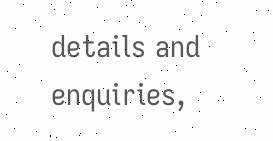details and enquiries,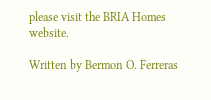please visit the BRIA Homes website.

Written by Bermon O. Ferreras